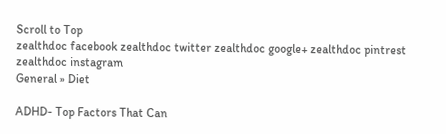Scroll to Top
zealthdoc facebook zealthdoc twitter zealthdoc google+ zealthdoc pintrest zealthdoc instagram
General » Diet

ADHD- Top Factors That Can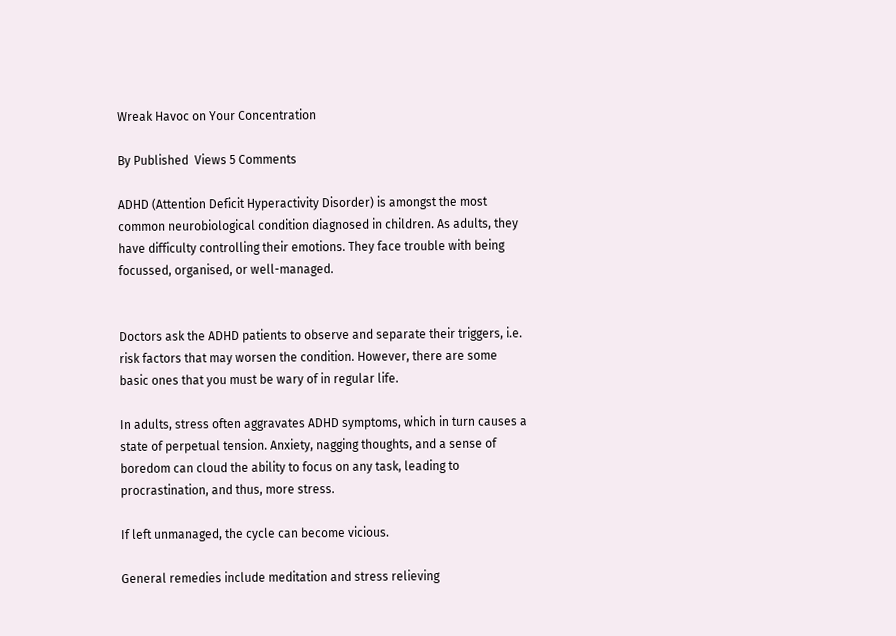Wreak Havoc on Your Concentration

By Published  Views 5 Comments

ADHD (Attention Deficit Hyperactivity Disorder) is amongst the most common neurobiological condition diagnosed in children. As adults, they have difficulty controlling their emotions. They face trouble with being focussed, organised, or well-managed.


Doctors ask the ADHD patients to observe and separate their triggers, i.e. risk factors that may worsen the condition. However, there are some basic ones that you must be wary of in regular life.

In adults, stress often aggravates ADHD symptoms, which in turn causes a state of perpetual tension. Anxiety, nagging thoughts, and a sense of boredom can cloud the ability to focus on any task, leading to procrastination, and thus, more stress.

If left unmanaged, the cycle can become vicious.

General remedies include meditation and stress relieving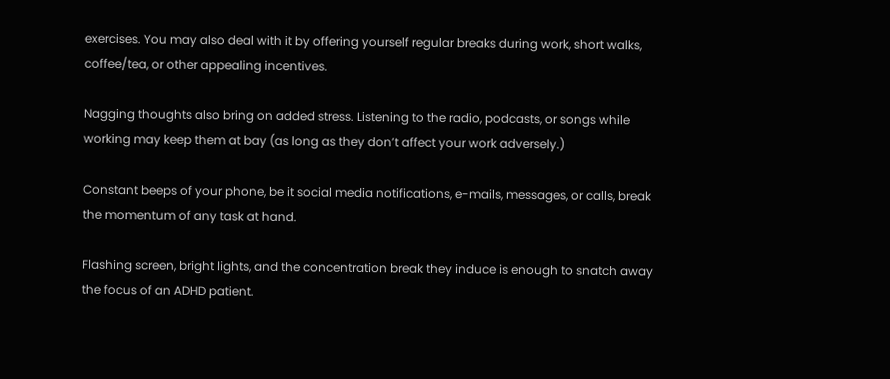exercises. You may also deal with it by offering yourself regular breaks during work, short walks, coffee/tea, or other appealing incentives.

Nagging thoughts also bring on added stress. Listening to the radio, podcasts, or songs while working may keep them at bay (as long as they don’t affect your work adversely.)

Constant beeps of your phone, be it social media notifications, e-mails, messages, or calls, break the momentum of any task at hand.

Flashing screen, bright lights, and the concentration break they induce is enough to snatch away the focus of an ADHD patient.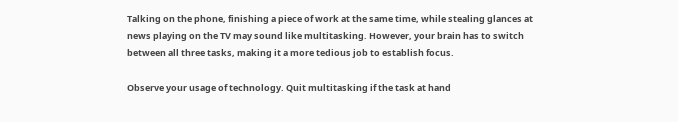Talking on the phone, finishing a piece of work at the same time, while stealing glances at news playing on the TV may sound like multitasking. However, your brain has to switch between all three tasks, making it a more tedious job to establish focus.

Observe your usage of technology. Quit multitasking if the task at hand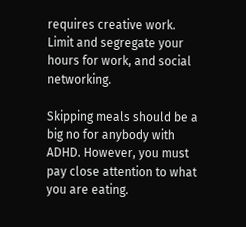requires creative work. Limit and segregate your hours for work, and social networking.

Skipping meals should be a big no for anybody with ADHD. However, you must pay close attention to what you are eating.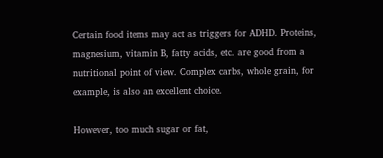Certain food items may act as triggers for ADHD. Proteins, magnesium, vitamin B, fatty acids, etc. are good from a nutritional point of view. Complex carbs, whole grain, for example, is also an excellent choice.

However, too much sugar or fat,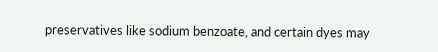preservatives like sodium benzoate, and certain dyes may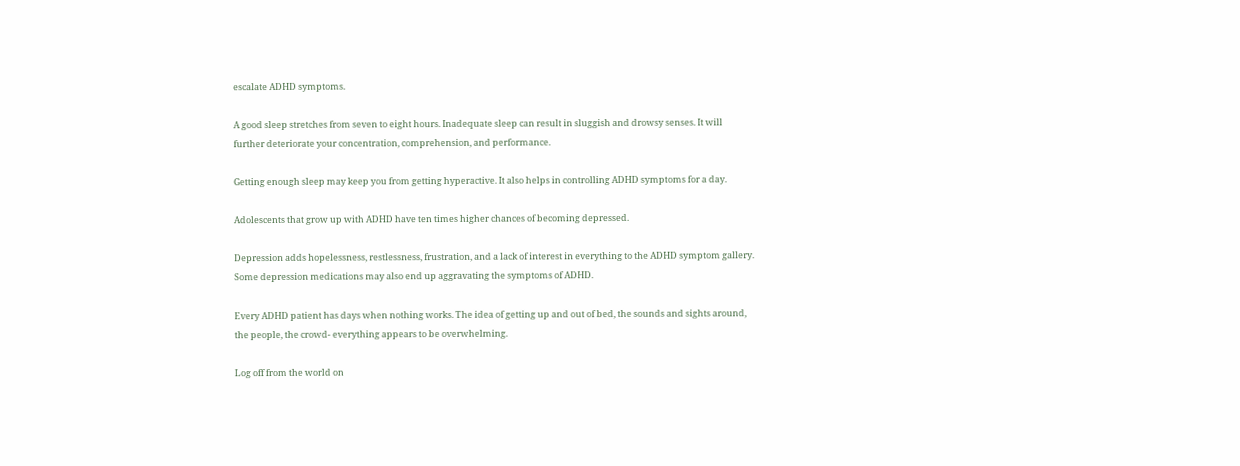escalate ADHD symptoms.

A good sleep stretches from seven to eight hours. Inadequate sleep can result in sluggish and drowsy senses. It will further deteriorate your concentration, comprehension, and performance.

Getting enough sleep may keep you from getting hyperactive. It also helps in controlling ADHD symptoms for a day.

Adolescents that grow up with ADHD have ten times higher chances of becoming depressed.

Depression adds hopelessness, restlessness, frustration, and a lack of interest in everything to the ADHD symptom gallery. Some depression medications may also end up aggravating the symptoms of ADHD.

Every ADHD patient has days when nothing works. The idea of getting up and out of bed, the sounds and sights around, the people, the crowd- everything appears to be overwhelming.

Log off from the world on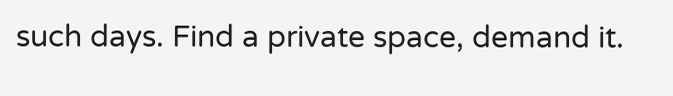such days. Find a private space, demand it.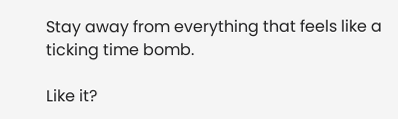Stay away from everything that feels like a ticking time bomb.

Like it?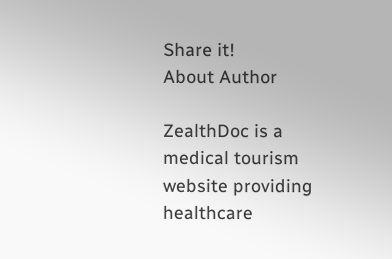Share it!
About Author

ZealthDoc is a medical tourism website providing healthcare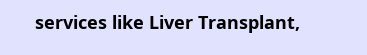services like Liver Transplant,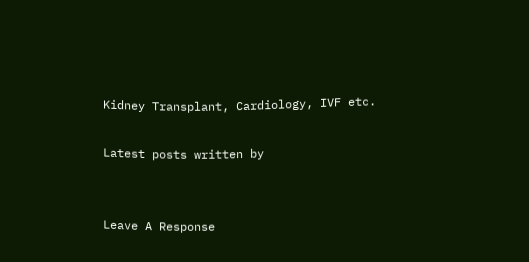Kidney Transplant, Cardiology, IVF etc.

Latest posts written by


Leave A Response